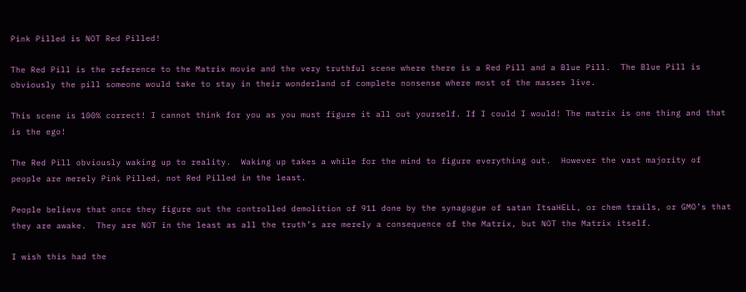Pink Pilled is NOT Red Pilled!

The Red Pill is the reference to the Matrix movie and the very truthful scene where there is a Red Pill and a Blue Pill.  The Blue Pill is obviously the pill someone would take to stay in their wonderland of complete nonsense where most of the masses live.

This scene is 100% correct! I cannot think for you as you must figure it all out yourself. If I could I would! The matrix is one thing and that is the ego!

The Red Pill obviously waking up to reality.  Waking up takes a while for the mind to figure everything out.  However the vast majority of people are merely Pink Pilled, not Red Pilled in the least.

People believe that once they figure out the controlled demolition of 911 done by the synagogue of satan ItsaHELL, or chem trails, or GMO’s that they are awake.  They are NOT in the least as all the truth’s are merely a consequence of the Matrix, but NOT the Matrix itself.

I wish this had the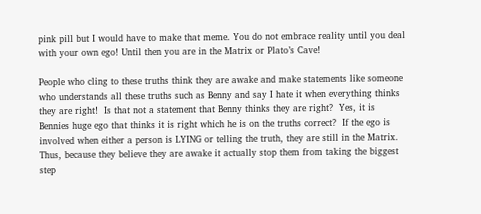pink pill but I would have to make that meme. You do not embrace reality until you deal with your own ego! Until then you are in the Matrix or Plato’s Cave!

People who cling to these truths think they are awake and make statements like someone who understands all these truths such as Benny and say I hate it when everything thinks they are right!  Is that not a statement that Benny thinks they are right?  Yes, it is Bennies huge ego that thinks it is right which he is on the truths correct?  If the ego is involved when either a person is LYING or telling the truth, they are still in the Matrix.  Thus, because they believe they are awake it actually stop them from taking the biggest step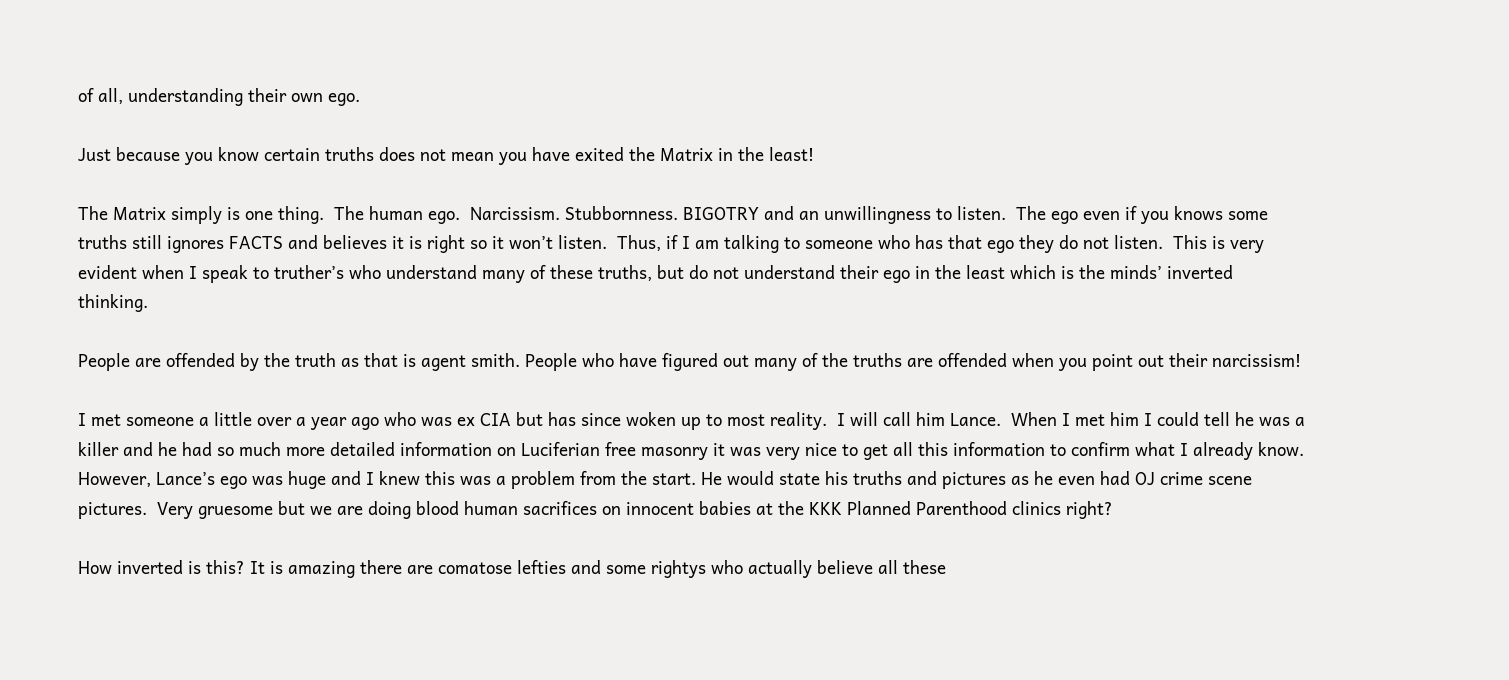of all, understanding their own ego.

Just because you know certain truths does not mean you have exited the Matrix in the least!

The Matrix simply is one thing.  The human ego.  Narcissism. Stubbornness. BIGOTRY and an unwillingness to listen.  The ego even if you knows some truths still ignores FACTS and believes it is right so it won’t listen.  Thus, if I am talking to someone who has that ego they do not listen.  This is very evident when I speak to truther’s who understand many of these truths, but do not understand their ego in the least which is the minds’ inverted thinking.

People are offended by the truth as that is agent smith. People who have figured out many of the truths are offended when you point out their narcissism!

I met someone a little over a year ago who was ex CIA but has since woken up to most reality.  I will call him Lance.  When I met him I could tell he was a killer and he had so much more detailed information on Luciferian free masonry it was very nice to get all this information to confirm what I already know.  However, Lance’s ego was huge and I knew this was a problem from the start. He would state his truths and pictures as he even had OJ crime scene pictures.  Very gruesome but we are doing blood human sacrifices on innocent babies at the KKK Planned Parenthood clinics right?

How inverted is this? It is amazing there are comatose lefties and some rightys who actually believe all these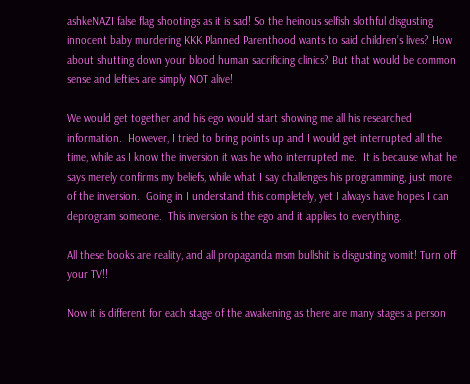ashkeNAZI false flag shootings as it is sad! So the heinous selfish slothful disgusting innocent baby murdering KKK Planned Parenthood wants to said children’s lives? How about shutting down your blood human sacrificing clinics? But that would be common sense and lefties are simply NOT alive!

We would get together and his ego would start showing me all his researched information.  However, I tried to bring points up and I would get interrupted all the time, while as I know the inversion it was he who interrupted me.  It is because what he says merely confirms my beliefs, while what I say challenges his programming, just more of the inversion.  Going in I understand this completely, yet I always have hopes I can deprogram someone.  This inversion is the ego and it applies to everything.

All these books are reality, and all propaganda msm bullshit is disgusting vomit! Turn off your TV!!

Now it is different for each stage of the awakening as there are many stages a person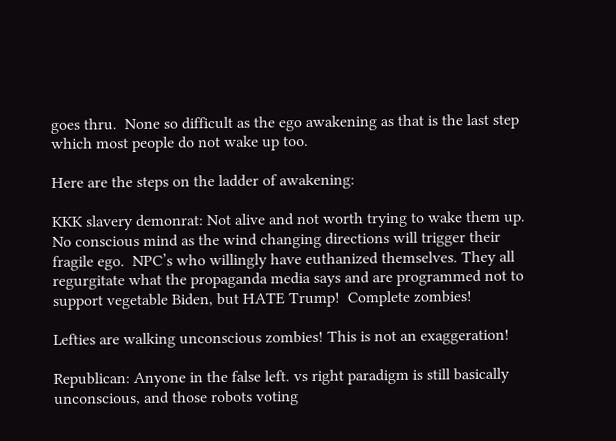goes thru.  None so difficult as the ego awakening as that is the last step which most people do not wake up too.

Here are the steps on the ladder of awakening:

KKK slavery demonrat: Not alive and not worth trying to wake them up.  No conscious mind as the wind changing directions will trigger their fragile ego.  NPC’s who willingly have euthanized themselves. They all regurgitate what the propaganda media says and are programmed not to support vegetable Biden, but HATE Trump!  Complete zombies!

Lefties are walking unconscious zombies! This is not an exaggeration!

Republican: Anyone in the false left. vs right paradigm is still basically unconscious, and those robots voting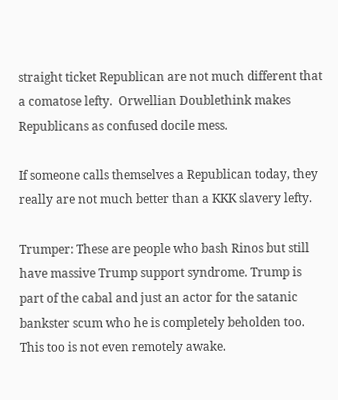straight ticket Republican are not much different that a comatose lefty.  Orwellian Doublethink makes Republicans as confused docile mess.

If someone calls themselves a Republican today, they really are not much better than a KKK slavery lefty.

Trumper: These are people who bash Rinos but still have massive Trump support syndrome. Trump is part of the cabal and just an actor for the satanic bankster scum who he is completely beholden too.  This too is not even remotely awake.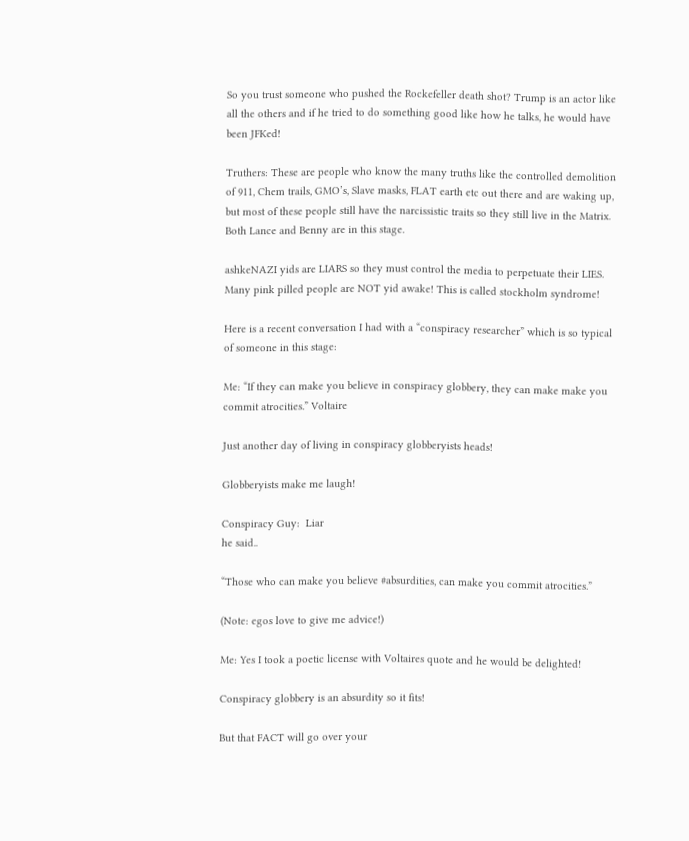So you trust someone who pushed the Rockefeller death shot? Trump is an actor like all the others and if he tried to do something good like how he talks, he would have been JFKed!

Truthers: These are people who know the many truths like the controlled demolition of 911, Chem trails, GMO’s, Slave masks, FLAT earth etc out there and are waking up, but most of these people still have the narcissistic traits so they still live in the Matrix.  Both Lance and Benny are in this stage.

ashkeNAZI yids are LIARS so they must control the media to perpetuate their LIES. Many pink pilled people are NOT yid awake! This is called stockholm syndrome!

Here is a recent conversation I had with a “conspiracy researcher” which is so typical of someone in this stage:

Me: “If they can make you believe in conspiracy globbery, they can make make you commit atrocities.” Voltaire

Just another day of living in conspiracy globberyists heads!

Globberyists make me laugh!

Conspiracy Guy:  Liar
he said..

“Those who can make you believe #absurdities, can make you commit atrocities.”

(Note: egos love to give me advice!)

Me: Yes I took a poetic license with Voltaires quote and he would be delighted!

Conspiracy globbery is an absurdity so it fits!

But that FACT will go over your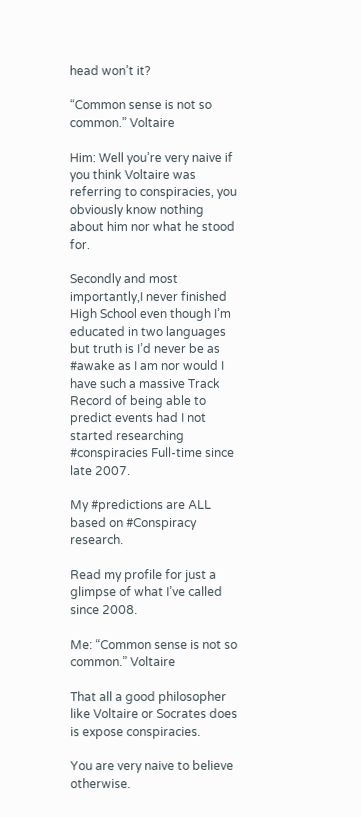head won’t it?

“Common sense is not so common.” Voltaire

Him: Well you’re very naive if you think Voltaire was referring to conspiracies, you obviously know nothing about him nor what he stood for.

Secondly and most importantly,I never finished High School even though I’m educated in two languages but truth is I’d never be as #awake as I am nor would I have such a massive Track Record of being able to predict events had I not started researching #conspiracies Full-time since late 2007.

My #predictions are ALL based on #Conspiracy research.

Read my profile for just a glimpse of what I’ve called since 2008.

Me: “Common sense is not so common.” Voltaire

That all a good philosopher like Voltaire or Socrates does is expose conspiracies.

You are very naive to believe otherwise.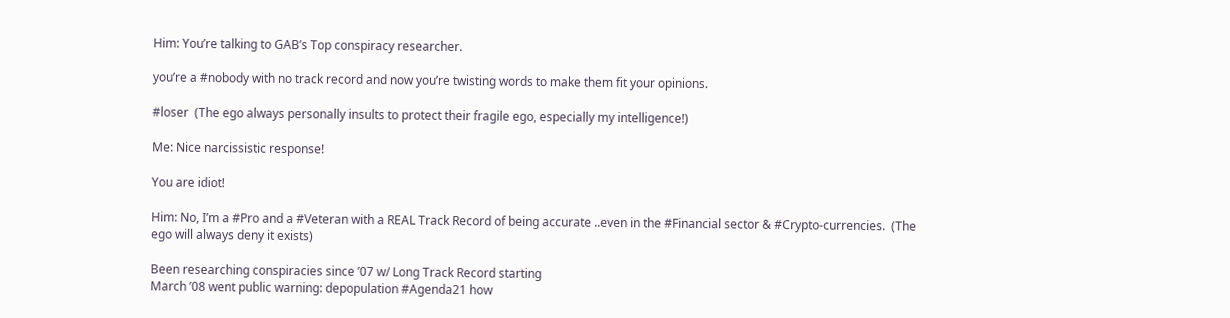Him: You’re talking to GAB’s Top conspiracy researcher.

you’re a #nobody with no track record and now you’re twisting words to make them fit your opinions.

#loser  (The ego always personally insults to protect their fragile ego, especially my intelligence!)

Me: Nice narcissistic response!

You are idiot!

Him: No, I’m a #Pro and a #Veteran with a REAL Track Record of being accurate ..even in the #Financial sector & #Crypto-currencies.  (The ego will always deny it exists)

Been researching conspiracies since ’07 w/ Long Track Record starting
March ’08 went public warning: depopulation #Agenda21 how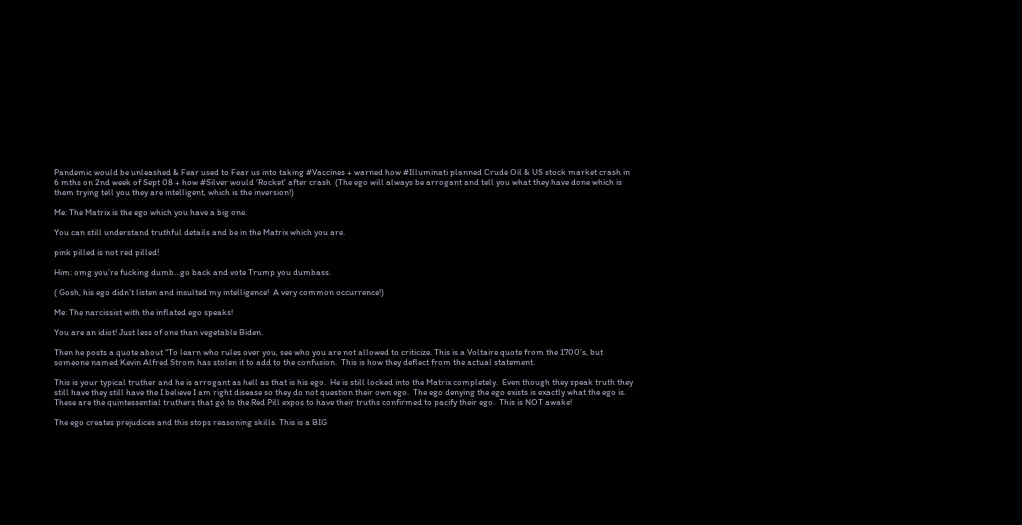Pandemic would be unleashed & Fear used to Fear us into taking #Vaccines + warned how #Illuminati planned Crude Oil & US stock market crash in 6 mths on 2nd week of Sept 08 + how #Silver would ‘Rocket’ after crash  (The ego will always be arrogant and tell you what they have done which is them trying tell you they are intelligent, which is the inversion!)

Me: The Matrix is the ego which you have a big one.

You can still understand truthful details and be in the Matrix which you are.

pink pilled is not red pilled!

Him: omg you’re fucking dumb…go back and vote Trump you dumbass.

( Gosh, his ego didn’t listen and insulted my intelligence!  A very common occurrence!)

Me: The narcissist with the inflated ego speaks!

You are an idiot! Just less of one than vegetable Biden.

Then he posts a quote about “To learn who rules over you, see who you are not allowed to criticize. This is a Voltaire quote from the 1700’s, but someone named Kevin Alfred Strom has stolen it to add to the confusion.  This is how they deflect from the actual statement.

This is your typical truther and he is arrogant as hell as that is his ego.  He is still locked into the Matrix completely.  Even though they speak truth they still have they still have the I believe I am right disease so they do not question their own ego.  The ego denying the ego exists is exactly what the ego is.  These are the quintessential truthers that go to the Red Pill expos to have their truths confirmed to pacify their ego.  This is NOT awake!

The ego creates prejudices and this stops reasoning skills. This is a BIG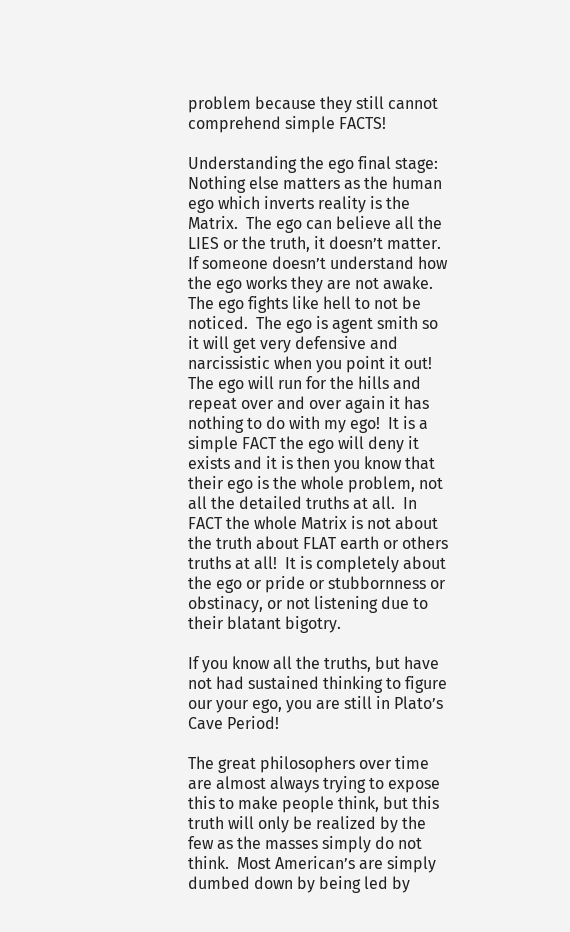problem because they still cannot comprehend simple FACTS!

Understanding the ego final stage: Nothing else matters as the human ego which inverts reality is the Matrix.  The ego can believe all the LIES or the truth, it doesn’t matter.  If someone doesn’t understand how the ego works they are not awake. The ego fights like hell to not be noticed.  The ego is agent smith so it will get very defensive and narcissistic when you point it out!  The ego will run for the hills and repeat over and over again it has nothing to do with my ego!  It is a simple FACT the ego will deny it exists and it is then you know that their ego is the whole problem, not all the detailed truths at all.  In FACT the whole Matrix is not about the truth about FLAT earth or others truths at all!  It is completely about the ego or pride or stubbornness or obstinacy, or not listening due to their blatant bigotry.

If you know all the truths, but have not had sustained thinking to figure our your ego, you are still in Plato’s Cave Period!

The great philosophers over time are almost always trying to expose this to make people think, but this truth will only be realized by the few as the masses simply do not think.  Most American’s are simply dumbed down by being led by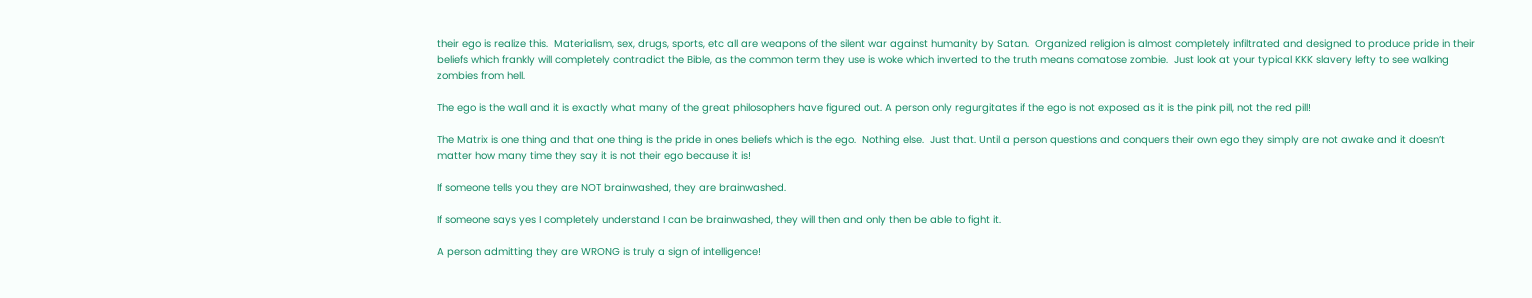their ego is realize this.  Materialism, sex, drugs, sports, etc all are weapons of the silent war against humanity by Satan.  Organized religion is almost completely infiltrated and designed to produce pride in their beliefs which frankly will completely contradict the Bible, as the common term they use is woke which inverted to the truth means comatose zombie.  Just look at your typical KKK slavery lefty to see walking zombies from hell.

The ego is the wall and it is exactly what many of the great philosophers have figured out. A person only regurgitates if the ego is not exposed as it is the pink pill, not the red pill!

The Matrix is one thing and that one thing is the pride in ones beliefs which is the ego.  Nothing else.  Just that. Until a person questions and conquers their own ego they simply are not awake and it doesn’t matter how many time they say it is not their ego because it is!

If someone tells you they are NOT brainwashed, they are brainwashed.

If someone says yes I completely understand I can be brainwashed, they will then and only then be able to fight it.

A person admitting they are WRONG is truly a sign of intelligence!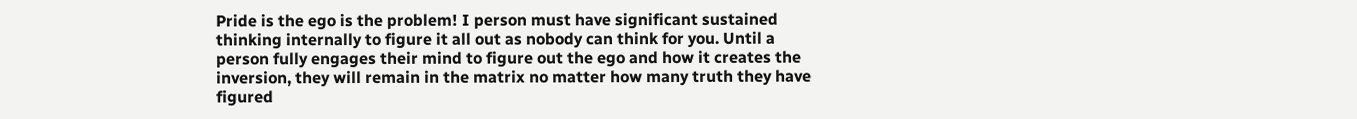Pride is the ego is the problem! I person must have significant sustained thinking internally to figure it all out as nobody can think for you. Until a person fully engages their mind to figure out the ego and how it creates the inversion, they will remain in the matrix no matter how many truth they have figured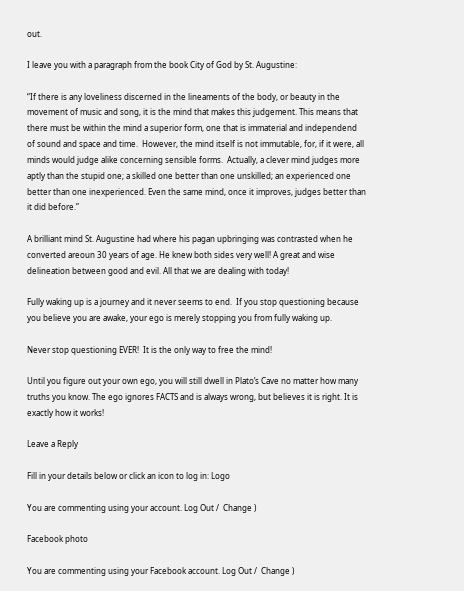out.

I leave you with a paragraph from the book City of God by St. Augustine:

“If there is any loveliness discerned in the lineaments of the body, or beauty in the movement of music and song, it is the mind that makes this judgement. This means that there must be within the mind a superior form, one that is immaterial and independend of sound and space and time.  However, the mind itself is not immutable, for, if it were, all minds would judge alike concerning sensible forms.  Actually, a clever mind judges more aptly than the stupid one; a skilled one better than one unskilled; an experienced one better than one inexperienced. Even the same mind, once it improves, judges better than it did before.”

A brilliant mind St. Augustine had where his pagan upbringing was contrasted when he converted areoun 30 years of age. He knew both sides very well! A great and wise delineation between good and evil. All that we are dealing with today!

Fully waking up is a journey and it never seems to end.  If you stop questioning because you believe you are awake, your ego is merely stopping you from fully waking up.

Never stop questioning EVER!  It is the only way to free the mind!

Until you figure out your own ego, you will still dwell in Plato’s Cave no matter how many truths you know. The ego ignores FACTS and is always wrong, but believes it is right. It is exactly how it works!

Leave a Reply

Fill in your details below or click an icon to log in: Logo

You are commenting using your account. Log Out /  Change )

Facebook photo

You are commenting using your Facebook account. Log Out /  Change )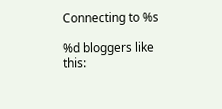Connecting to %s

%d bloggers like this: